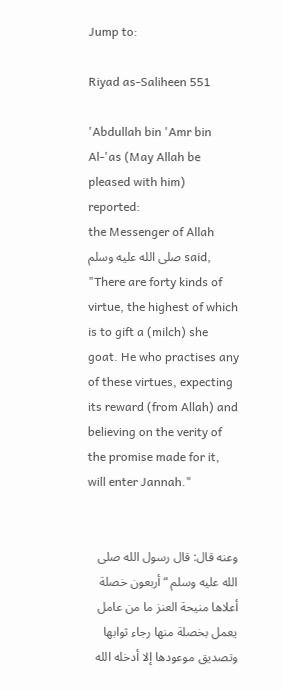Jump to:

Riyad as-Saliheen 551

'Abdullah bin 'Amr bin Al-'as (May Allah be pleased with him) reported:
the Messenger of Allah صلى الله عليه وسلم said, "There are forty kinds of virtue, the highest of which is to gift a (milch) she goat. He who practises any of these virtues, expecting its reward (from Allah) and believing on the verity of the promise made for it, will enter Jannah."


وعنه قال: قال رسول الله صلى الله عليه وسلم “أربعون خصلة أعلاها منيحة العنز ما من عامل يعمل بخصلة منها رجاء ثوابها وتصديق موعودها إلا أدخله الله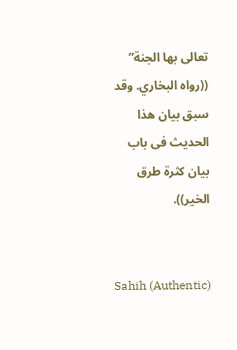تعالى بها الجنة” ((رواه البخاري. وقد سبق بيان هذا الحديث فى باب بيان كثرة طرق الخير)).


Sahih (Authentic)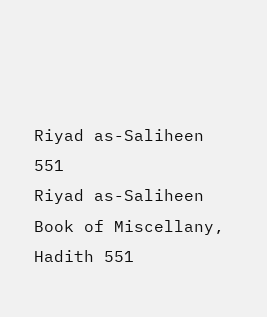Riyad as-Saliheen 551
Riyad as-Saliheen Book of Miscellany, Hadith 551